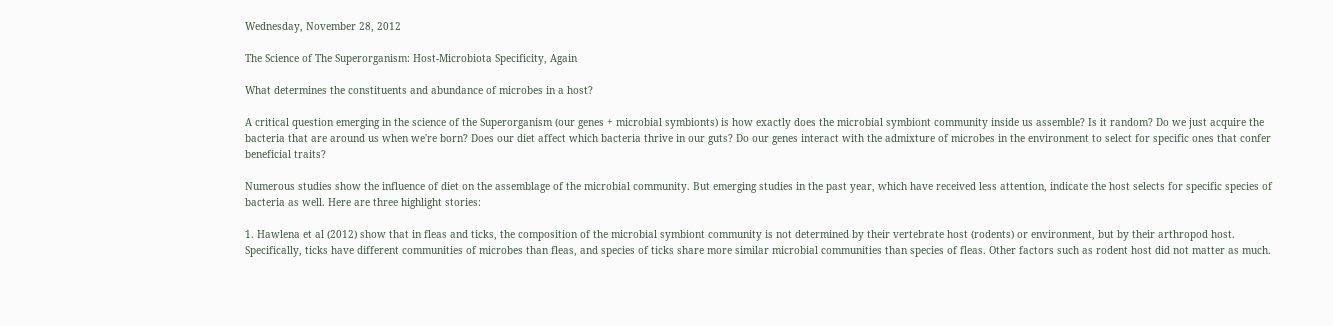Wednesday, November 28, 2012

The Science of The Superorganism: Host-Microbiota Specificity, Again

What determines the constituents and abundance of microbes in a host?

A critical question emerging in the science of the Superorganism (our genes + microbial symbionts) is how exactly does the microbial symbiont community inside us assemble? Is it random? Do we just acquire the bacteria that are around us when we're born? Does our diet affect which bacteria thrive in our guts? Do our genes interact with the admixture of microbes in the environment to select for specific ones that confer beneficial traits?

Numerous studies show the influence of diet on the assemblage of the microbial community. But emerging studies in the past year, which have received less attention, indicate the host selects for specific species of bacteria as well. Here are three highlight stories:

1. Hawlena et al (2012) show that in fleas and ticks, the composition of the microbial symbiont community is not determined by their vertebrate host (rodents) or environment, but by their arthropod host. Specifically, ticks have different communities of microbes than fleas, and species of ticks share more similar microbial communities than species of fleas. Other factors such as rodent host did not matter as much.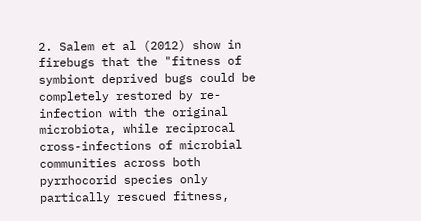2. Salem et al (2012) show in firebugs that the "fitness of symbiont deprived bugs could be completely restored by re-infection with the original microbiota, while reciprocal cross-infections of microbial communities across both pyrrhocorid species only partically rescued fitness,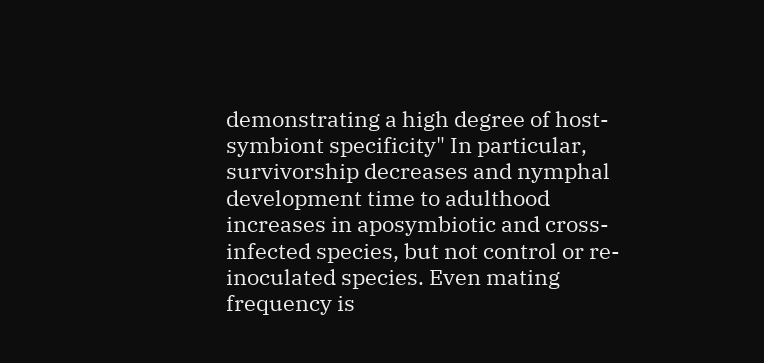demonstrating a high degree of host-symbiont specificity" In particular, survivorship decreases and nymphal development time to adulthood increases in aposymbiotic and cross-infected species, but not control or re-inoculated species. Even mating frequency is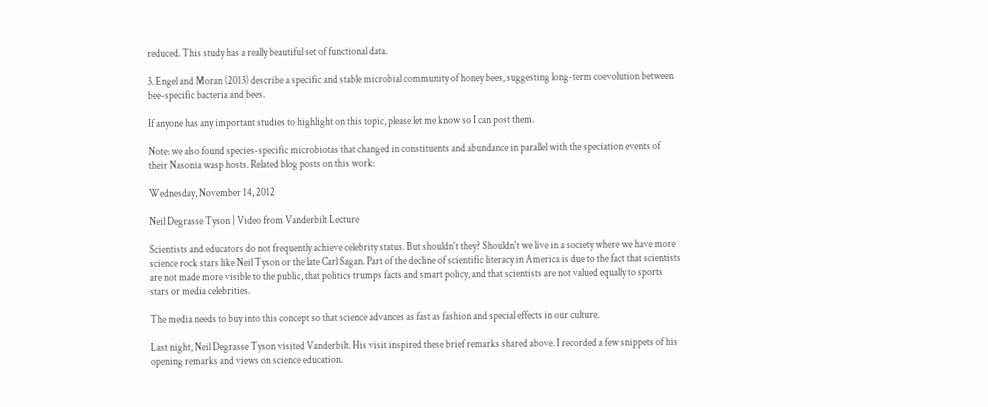reduced. This study has a really beautiful set of functional data.

3. Engel and Moran (2013) describe a specific and stable microbial community of honey bees, suggesting long-term coevolution between bee-specific bacteria and bees.

If anyone has any important studies to highlight on this topic, please let me know so I can post them.

Note: we also found species-specific microbiotas that changed in constituents and abundance in parallel with the speciation events of their Nasonia wasp hosts. Related blog posts on this work:

Wednesday, November 14, 2012

Neil Degrasse Tyson | Video from Vanderbilt Lecture

Scientists and educators do not frequently achieve celebrity status. But shouldn't they? Shouldn't we live in a society where we have more science rock stars like Neil Tyson or the late Carl Sagan. Part of the decline of scientific literacy in America is due to the fact that scientists are not made more visible to the public, that politics trumps facts and smart policy, and that scientists are not valued equally to sports stars or media celebrities.

The media needs to buy into this concept so that science advances as fast as fashion and special effects in our culture.

Last night, Neil Degrasse Tyson visited Vanderbilt. His visit inspired these brief remarks shared above. I recorded a few snippets of his opening remarks and views on science education.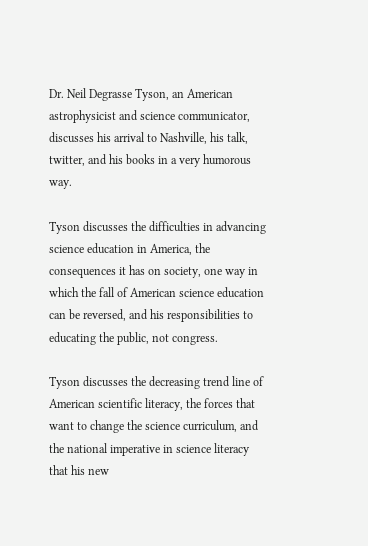Dr. Neil Degrasse Tyson, an American astrophysicist and science communicator, discusses his arrival to Nashville, his talk, twitter, and his books in a very humorous way.

Tyson discusses the difficulties in advancing science education in America, the consequences it has on society, one way in which the fall of American science education can be reversed, and his responsibilities to educating the public, not congress.

Tyson discusses the decreasing trend line of American scientific literacy, the forces that want to change the science curriculum, and the national imperative in science literacy that his new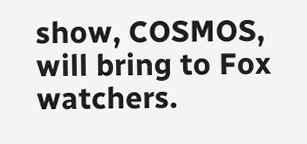show, COSMOS, will bring to Fox watchers.